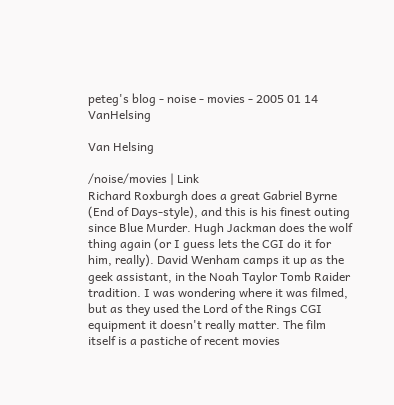peteg's blog - noise - movies - 2005 01 14 VanHelsing

Van Helsing

/noise/movies | Link
Richard Roxburgh does a great Gabriel Byrne (End of Days-style), and this is his finest outing since Blue Murder. Hugh Jackman does the wolf thing again (or I guess lets the CGI do it for him, really). David Wenham camps it up as the geek assistant, in the Noah Taylor Tomb Raider tradition. I was wondering where it was filmed, but as they used the Lord of the Rings CGI equipment it doesn't really matter. The film itself is a pastiche of recent movies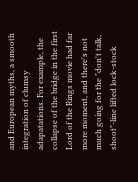and European myths, a smooth integration of clumsy adapatations. For example, the collapse of the bridge in the first Lord of the Rings movie had far more moment, and there's not much going for the "don't talk, shoot"-line lifted lock-stock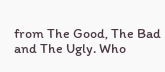from The Good, The Bad and The Ugly. Who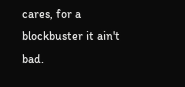cares, for a blockbuster it ain't bad.